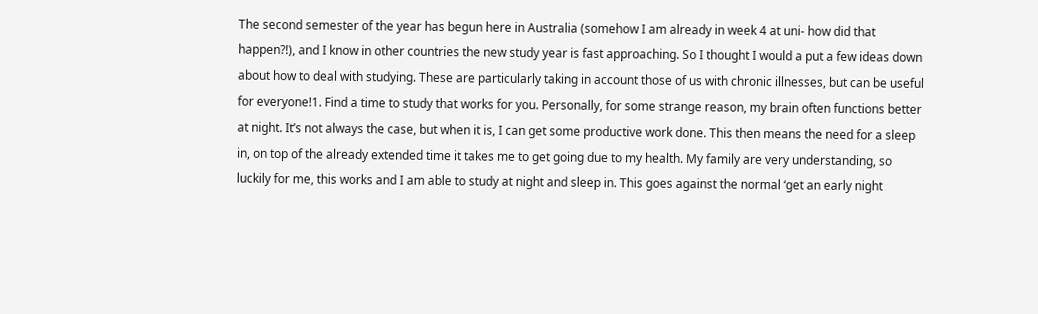The second semester of the year has begun here in Australia (somehow I am already in week 4 at uni- how did that happen?!), and I know in other countries the new study year is fast approaching. So I thought I would a put a few ideas down about how to deal with studying. These are particularly taking in account those of us with chronic illnesses, but can be useful for everyone!1. Find a time to study that works for you. Personally, for some strange reason, my brain often functions better at night. It’s not always the case, but when it is, I can get some productive work done. This then means the need for a sleep in, on top of the already extended time it takes me to get going due to my health. My family are very understanding, so luckily for me, this works and I am able to study at night and sleep in. This goes against the normal ‘get an early night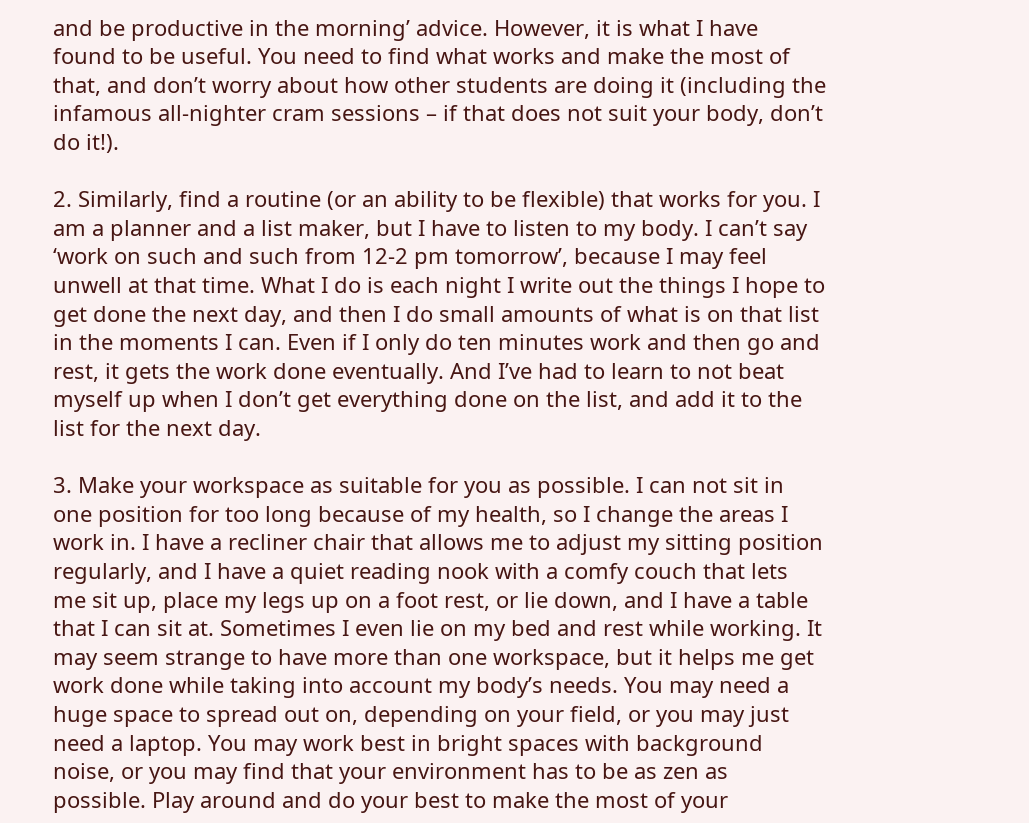and be productive in the morning’ advice. However, it is what I have found to be useful. You need to find what works and make the most of that, and don’t worry about how other students are doing it (including the infamous all-nighter cram sessions – if that does not suit your body, don’t do it!).

2. Similarly, find a routine (or an ability to be flexible) that works for you. I am a planner and a list maker, but I have to listen to my body. I can’t say ‘work on such and such from 12-2 pm tomorrow’, because I may feel unwell at that time. What I do is each night I write out the things I hope to get done the next day, and then I do small amounts of what is on that list in the moments I can. Even if I only do ten minutes work and then go and rest, it gets the work done eventually. And I’ve had to learn to not beat myself up when I don’t get everything done on the list, and add it to the list for the next day.

3. Make your workspace as suitable for you as possible. I can not sit in one position for too long because of my health, so I change the areas I work in. I have a recliner chair that allows me to adjust my sitting position regularly, and I have a quiet reading nook with a comfy couch that lets me sit up, place my legs up on a foot rest, or lie down, and I have a table that I can sit at. Sometimes I even lie on my bed and rest while working. It may seem strange to have more than one workspace, but it helps me get work done while taking into account my body’s needs. You may need a huge space to spread out on, depending on your field, or you may just need a laptop. You may work best in bright spaces with background noise, or you may find that your environment has to be as zen as possible. Play around and do your best to make the most of your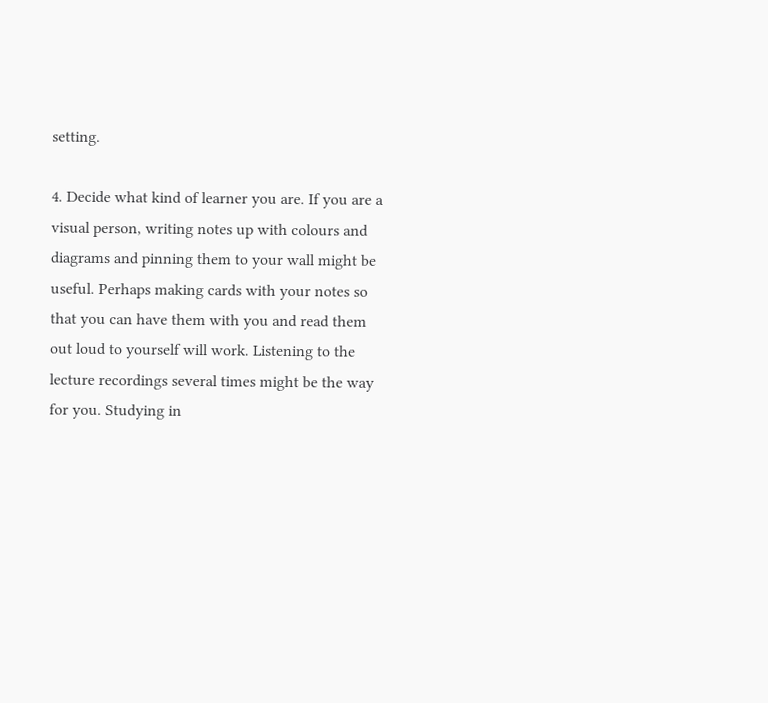setting.

4. Decide what kind of learner you are. If you are a visual person, writing notes up with colours and diagrams and pinning them to your wall might be useful. Perhaps making cards with your notes so that you can have them with you and read them out loud to yourself will work. Listening to the lecture recordings several times might be the way for you. Studying in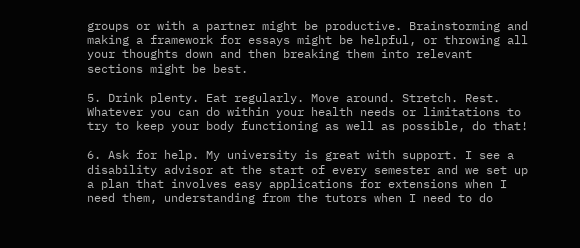groups or with a partner might be productive. Brainstorming and making a framework for essays might be helpful, or throwing all your thoughts down and then breaking them into relevant sections might be best.

5. Drink plenty. Eat regularly. Move around. Stretch. Rest. Whatever you can do within your health needs or limitations to try to keep your body functioning as well as possible, do that!

6. Ask for help. My university is great with support. I see a disability advisor at the start of every semester and we set up a plan that involves easy applications for extensions when I need them, understanding from the tutors when I need to do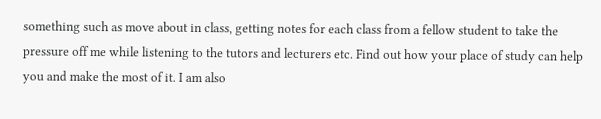something such as move about in class, getting notes for each class from a fellow student to take the pressure off me while listening to the tutors and lecturers etc. Find out how your place of study can help you and make the most of it. I am also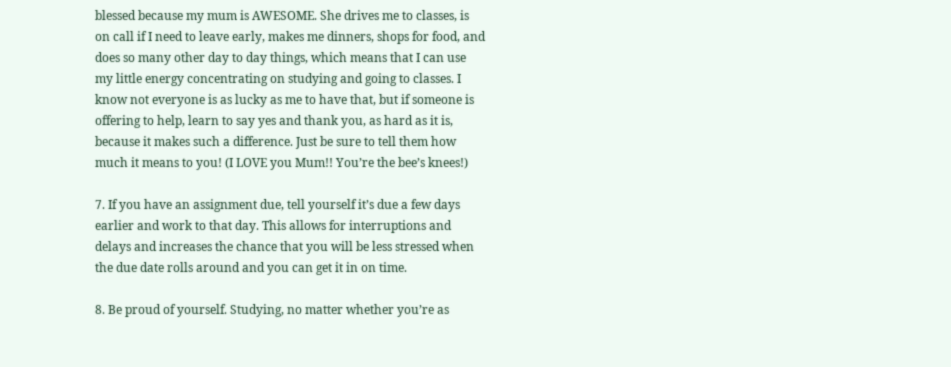blessed because my mum is AWESOME. She drives me to classes, is on call if I need to leave early, makes me dinners, shops for food, and does so many other day to day things, which means that I can use my little energy concentrating on studying and going to classes. I know not everyone is as lucky as me to have that, but if someone is offering to help, learn to say yes and thank you, as hard as it is, because it makes such a difference. Just be sure to tell them how much it means to you! (I LOVE you Mum!! You’re the bee’s knees!)

7. If you have an assignment due, tell yourself it’s due a few days earlier and work to that day. This allows for interruptions and delays and increases the chance that you will be less stressed when the due date rolls around and you can get it in on time.

8. Be proud of yourself. Studying, no matter whether you’re as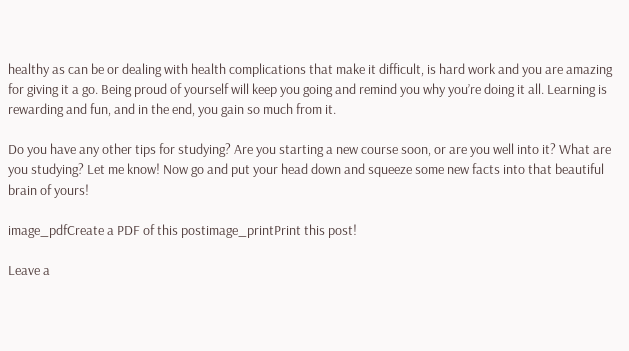healthy as can be or dealing with health complications that make it difficult, is hard work and you are amazing for giving it a go. Being proud of yourself will keep you going and remind you why you’re doing it all. Learning is rewarding and fun, and in the end, you gain so much from it.

Do you have any other tips for studying? Are you starting a new course soon, or are you well into it? What are you studying? Let me know! Now go and put your head down and squeeze some new facts into that beautiful brain of yours!

image_pdfCreate a PDF of this postimage_printPrint this post!

Leave a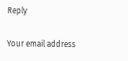Reply

Your email address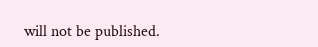will not be published.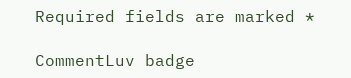Required fields are marked *

CommentLuv badge